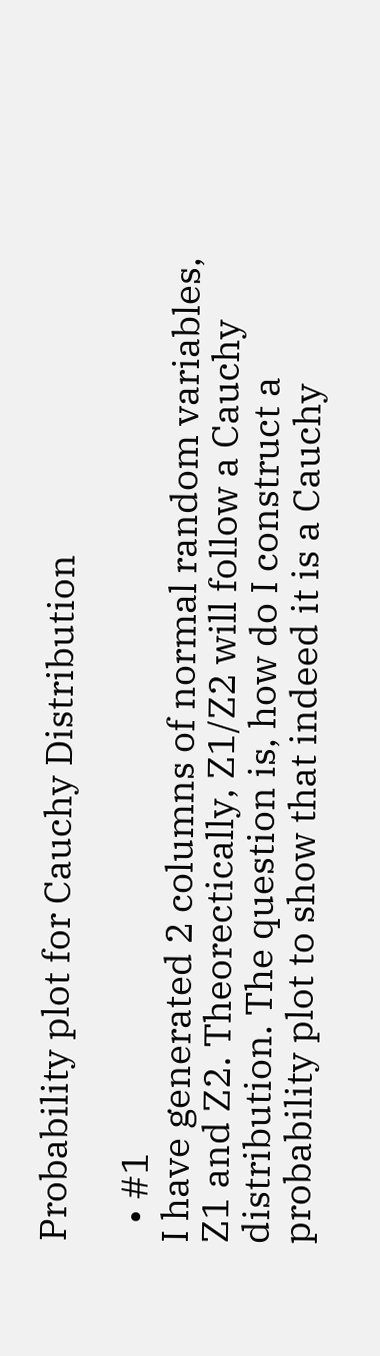Probability plot for Cauchy Distribution

  • #1
I have generated 2 columns of normal random variables, Z1 and Z2. Theorectically, Z1/Z2 will follow a Cauchy distribution. The question is, how do I construct a probability plot to show that indeed it is a Cauchy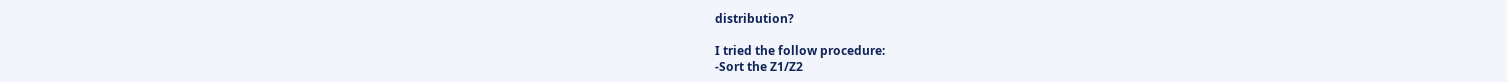distribution?

I tried the follow procedure:
-Sort the Z1/Z2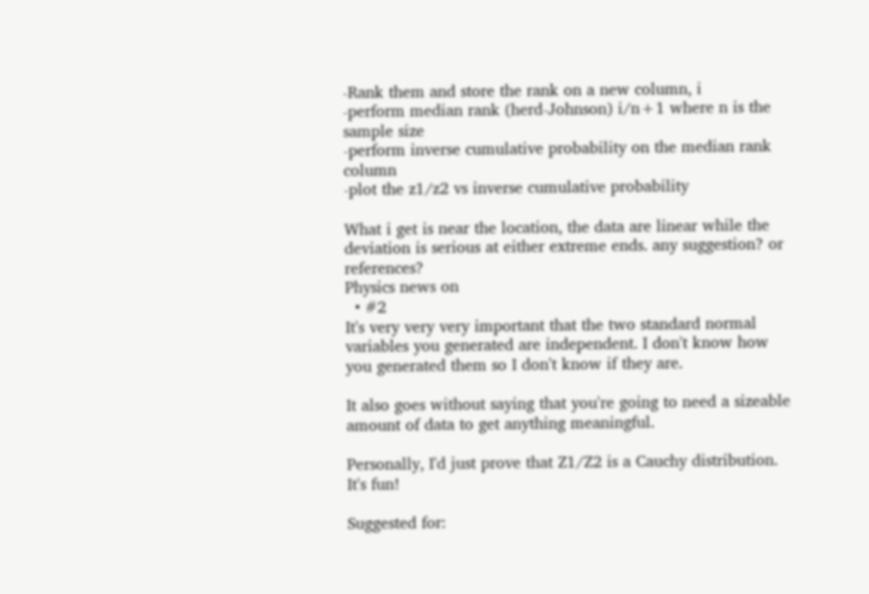-Rank them and store the rank on a new column, i
-perform median rank (herd-Johnson) i/n+1 where n is the sample size
-perform inverse cumulative probability on the median rank column
-plot the z1/z2 vs inverse cumulative probability

What i get is near the location, the data are linear while the deviation is serious at either extreme ends. any suggestion? or references?
Physics news on
  • #2
It's very very very important that the two standard normal variables you generated are independent. I don't know how you generated them so I don't know if they are.

It also goes without saying that you're going to need a sizeable amount of data to get anything meaningful.

Personally, I'd just prove that Z1/Z2 is a Cauchy distribution. It's fun!

Suggested for: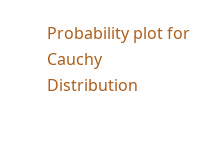Probability plot for Cauchy Distribution